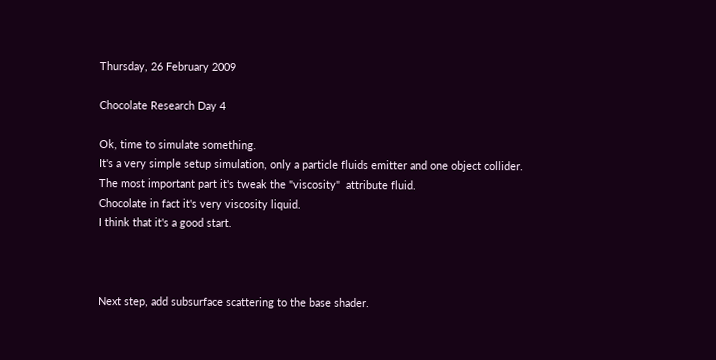Thursday, 26 February 2009

Chocolate Research Day 4

Ok, time to simulate something.
It's a very simple setup simulation, only a particle fluids emitter and one object collider.
The most important part it's tweak the "viscosity"  attribute fluid.
Chocolate in fact it's very viscosity liquid.
I think that it's a good start.



Next step, add subsurface scattering to the base shader.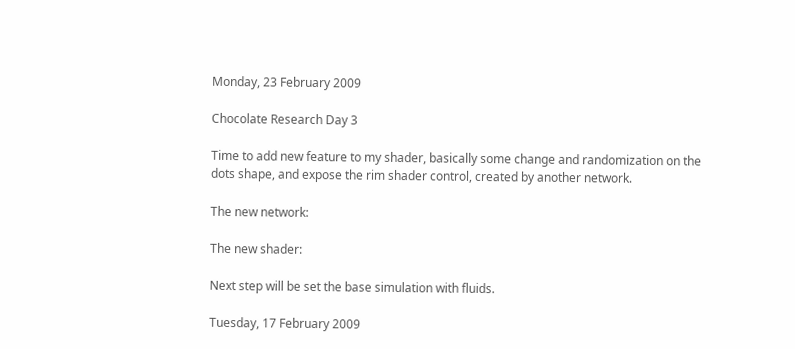Monday, 23 February 2009

Chocolate Research Day 3

Time to add new feature to my shader, basically some change and randomization on the dots shape, and expose the rim shader control, created by another network.

The new network:

The new shader:

Next step will be set the base simulation with fluids.

Tuesday, 17 February 2009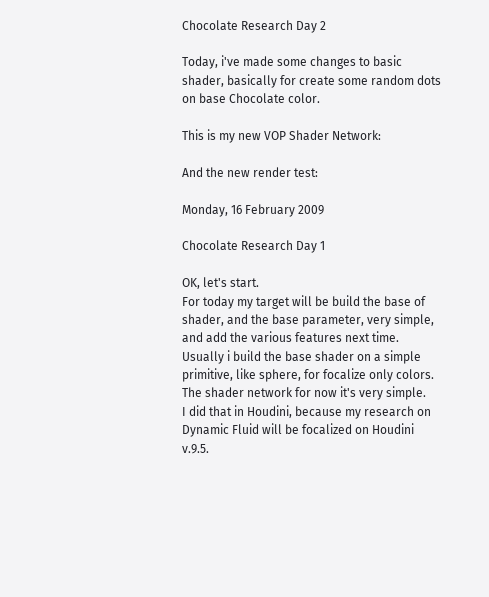Chocolate Research Day 2

Today, i've made some changes to basic shader, basically for create some random dots on base Chocolate color.

This is my new VOP Shader Network:

And the new render test:

Monday, 16 February 2009

Chocolate Research Day 1

OK, let's start.
For today my target will be build the base of shader, and the base parameter, very simple, and add the various features next time.
Usually i build the base shader on a simple primitive, like sphere, for focalize only colors.
The shader network for now it's very simple.
I did that in Houdini, because my research on Dynamic Fluid will be focalized on Houdini v.9.5.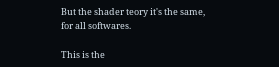But the shader teory it's the same, for all softwares.

This is the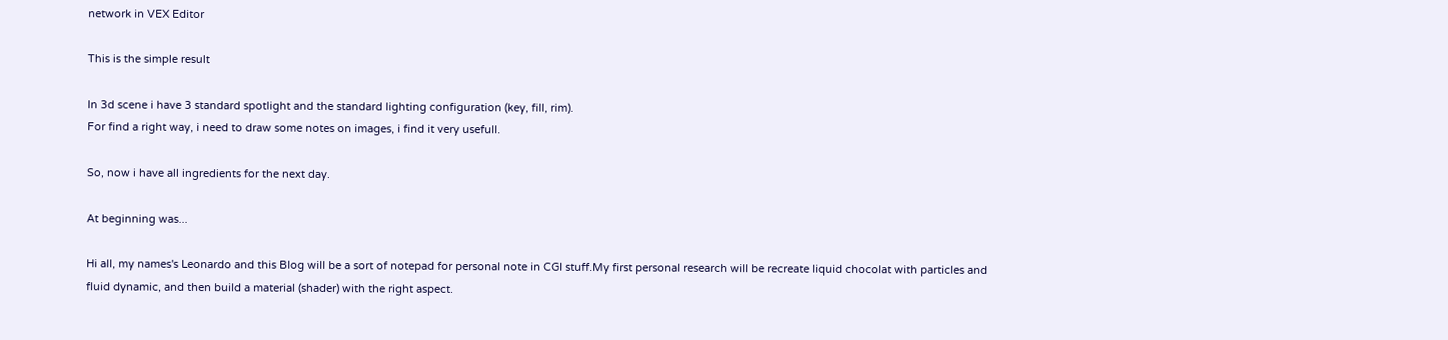network in VEX Editor

This is the simple result

In 3d scene i have 3 standard spotlight and the standard lighting configuration (key, fill, rim).
For find a right way, i need to draw some notes on images, i find it very usefull.

So, now i have all ingredients for the next day.

At beginning was...

Hi all, my names's Leonardo and this Blog will be a sort of notepad for personal note in CGI stuff.My first personal research will be recreate liquid chocolat with particles and fluid dynamic, and then build a material (shader) with the right aspect.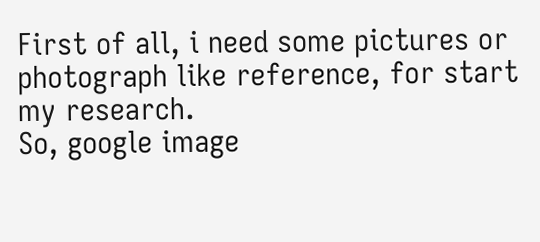First of all, i need some pictures or photograph like reference, for start my research.
So, google image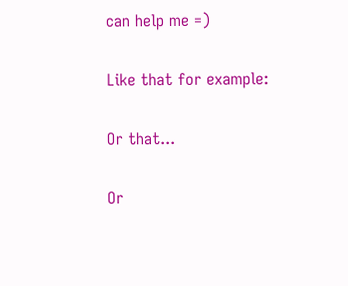can help me =)

Like that for example:

Or that...

Or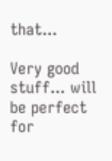that...

Very good stuff... will be perfect for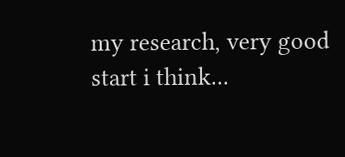my research, very good start i think...